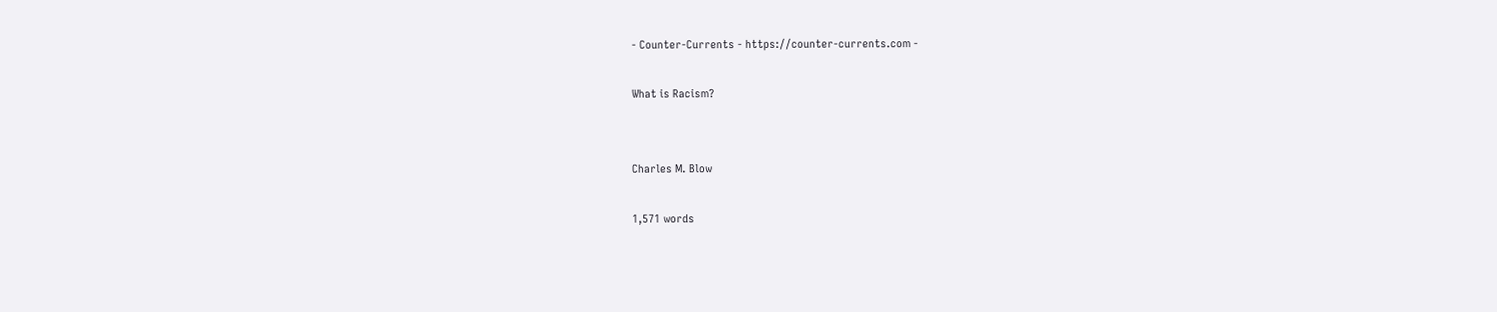- Counter-Currents - https://counter-currents.com -

What is Racism?


Charles M. Blow

1,571 words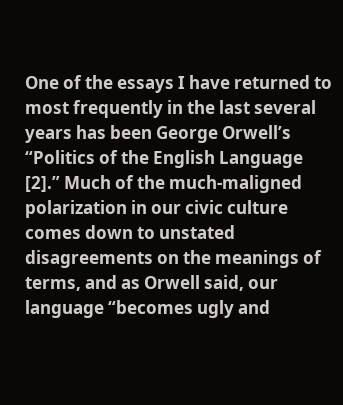One of the essays I have returned to most frequently in the last several years has been George Orwell’s “Politics of the English Language [2].” Much of the much-maligned polarization in our civic culture comes down to unstated disagreements on the meanings of terms, and as Orwell said, our language “becomes ugly and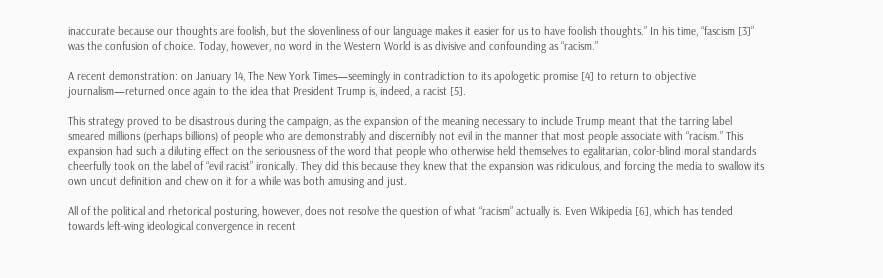inaccurate because our thoughts are foolish, but the slovenliness of our language makes it easier for us to have foolish thoughts.” In his time, “fascism [3]” was the confusion of choice. Today, however, no word in the Western World is as divisive and confounding as “racism.”

A recent demonstration: on January 14, The New York Times—seemingly in contradiction to its apologetic promise [4] to return to objective journalism—returned once again to the idea that President Trump is, indeed, a racist [5].

This strategy proved to be disastrous during the campaign, as the expansion of the meaning necessary to include Trump meant that the tarring label smeared millions (perhaps billions) of people who are demonstrably and discernibly not evil in the manner that most people associate with “racism.” This expansion had such a diluting effect on the seriousness of the word that people who otherwise held themselves to egalitarian, color-blind moral standards cheerfully took on the label of “evil racist” ironically. They did this because they knew that the expansion was ridiculous, and forcing the media to swallow its own uncut definition and chew on it for a while was both amusing and just.

All of the political and rhetorical posturing, however, does not resolve the question of what “racism” actually is. Even Wikipedia [6], which has tended towards left-wing ideological convergence in recent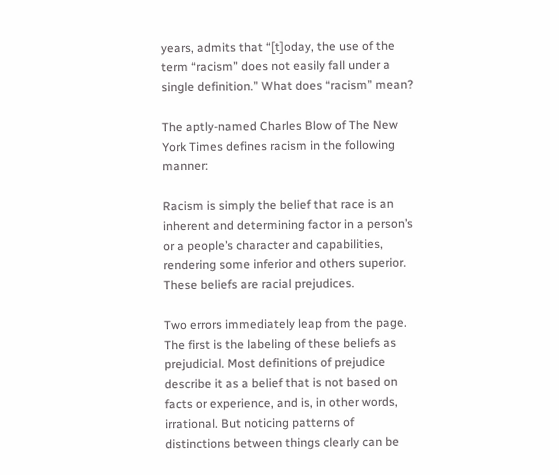years, admits that “[t]oday, the use of the term “racism” does not easily fall under a single definition.” What does “racism” mean?

The aptly-named Charles Blow of The New York Times defines racism in the following manner:

Racism is simply the belief that race is an inherent and determining factor in a person’s or a people’s character and capabilities, rendering some inferior and others superior. These beliefs are racial prejudices.

Two errors immediately leap from the page. The first is the labeling of these beliefs as prejudicial. Most definitions of prejudice describe it as a belief that is not based on facts or experience, and is, in other words, irrational. But noticing patterns of distinctions between things clearly can be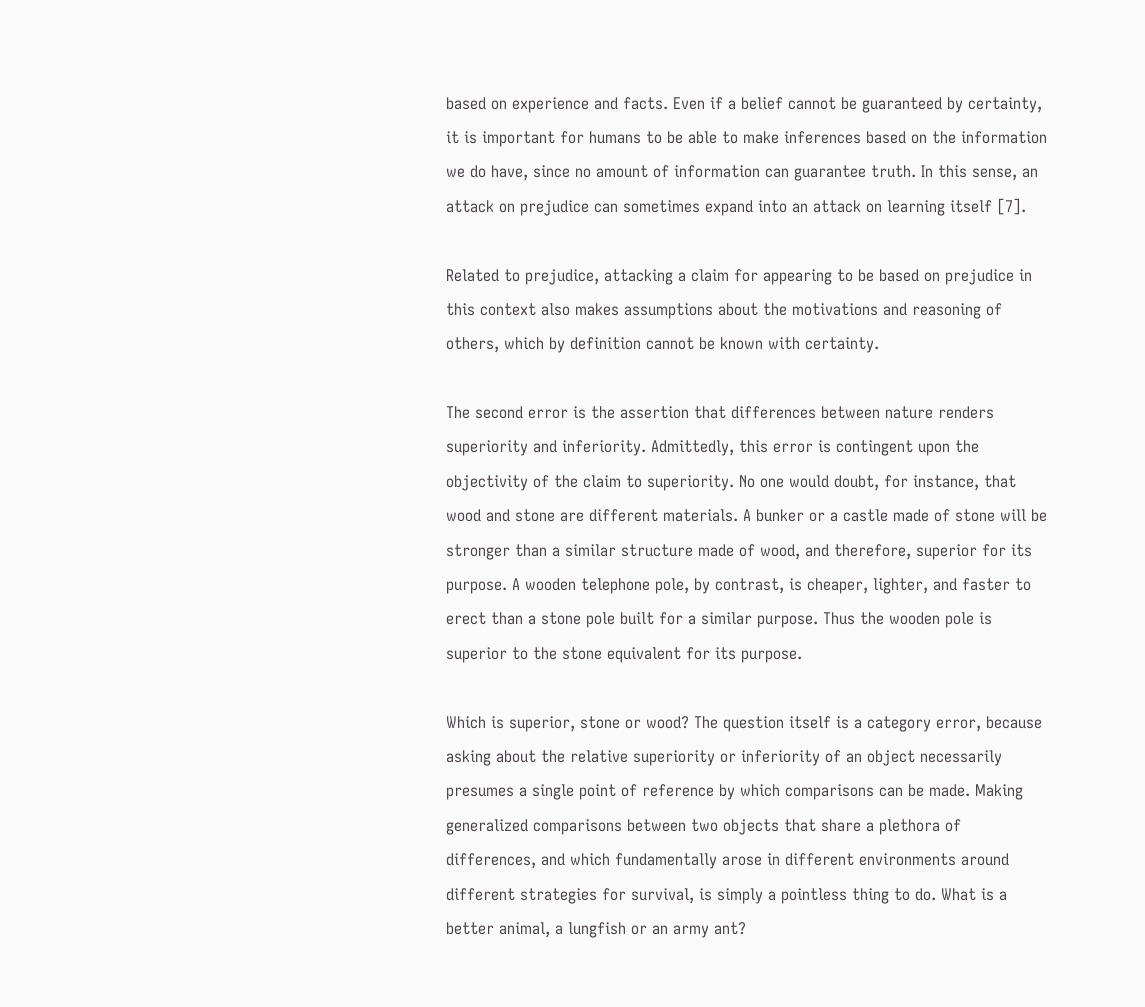based on experience and facts. Even if a belief cannot be guaranteed by certainty, it is important for humans to be able to make inferences based on the information we do have, since no amount of information can guarantee truth. In this sense, an attack on prejudice can sometimes expand into an attack on learning itself [7].

Related to prejudice, attacking a claim for appearing to be based on prejudice in this context also makes assumptions about the motivations and reasoning of others, which by definition cannot be known with certainty.

The second error is the assertion that differences between nature renders superiority and inferiority. Admittedly, this error is contingent upon the objectivity of the claim to superiority. No one would doubt, for instance, that wood and stone are different materials. A bunker or a castle made of stone will be stronger than a similar structure made of wood, and therefore, superior for its purpose. A wooden telephone pole, by contrast, is cheaper, lighter, and faster to erect than a stone pole built for a similar purpose. Thus the wooden pole is superior to the stone equivalent for its purpose.

Which is superior, stone or wood? The question itself is a category error, because asking about the relative superiority or inferiority of an object necessarily presumes a single point of reference by which comparisons can be made. Making generalized comparisons between two objects that share a plethora of differences, and which fundamentally arose in different environments around different strategies for survival, is simply a pointless thing to do. What is a better animal, a lungfish or an army ant?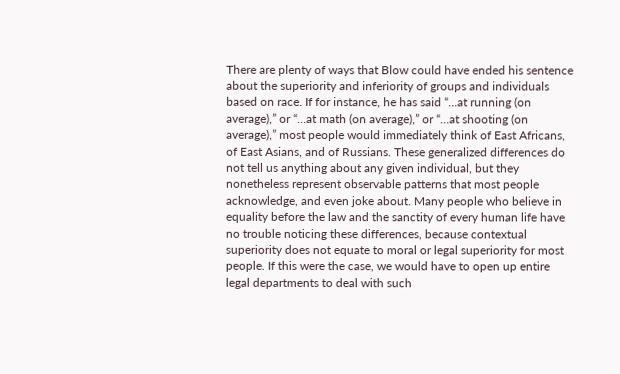There are plenty of ways that Blow could have ended his sentence about the superiority and inferiority of groups and individuals based on race. If for instance, he has said “…at running (on average),” or “…at math (on average),” or “…at shooting (on average),” most people would immediately think of East Africans, of East Asians, and of Russians. These generalized differences do not tell us anything about any given individual, but they nonetheless represent observable patterns that most people acknowledge, and even joke about. Many people who believe in equality before the law and the sanctity of every human life have no trouble noticing these differences, because contextual superiority does not equate to moral or legal superiority for most people. If this were the case, we would have to open up entire legal departments to deal with such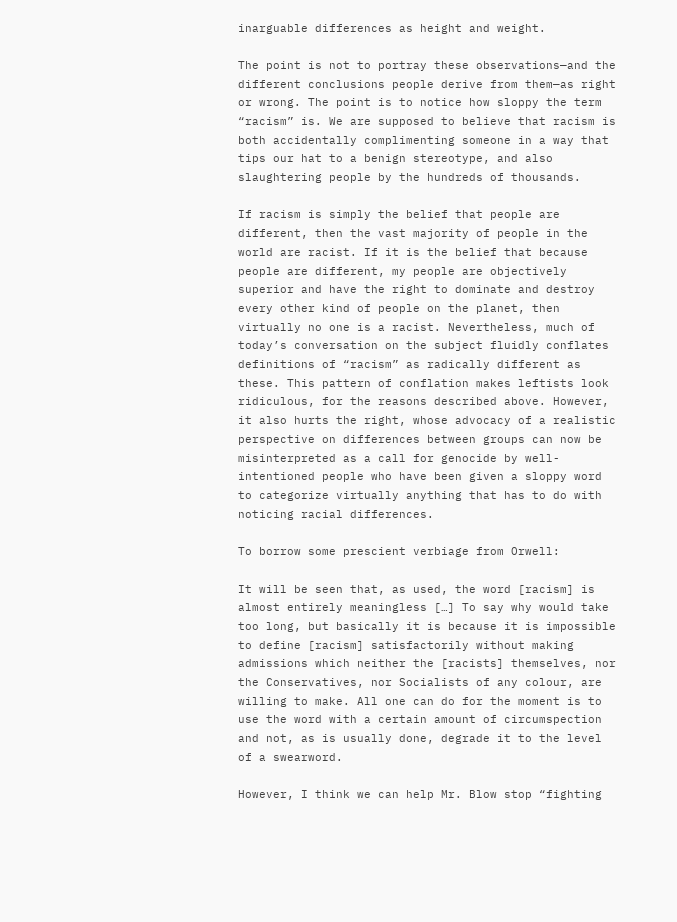inarguable differences as height and weight.

The point is not to portray these observations—and the different conclusions people derive from them—as right or wrong. The point is to notice how sloppy the term “racism” is. We are supposed to believe that racism is both accidentally complimenting someone in a way that tips our hat to a benign stereotype, and also slaughtering people by the hundreds of thousands.

If racism is simply the belief that people are different, then the vast majority of people in the world are racist. If it is the belief that because people are different, my people are objectively superior and have the right to dominate and destroy every other kind of people on the planet, then virtually no one is a racist. Nevertheless, much of today’s conversation on the subject fluidly conflates definitions of “racism” as radically different as these. This pattern of conflation makes leftists look ridiculous, for the reasons described above. However, it also hurts the right, whose advocacy of a realistic perspective on differences between groups can now be misinterpreted as a call for genocide by well-intentioned people who have been given a sloppy word to categorize virtually anything that has to do with noticing racial differences.

To borrow some prescient verbiage from Orwell:

It will be seen that, as used, the word [racism] is almost entirely meaningless […] To say why would take too long, but basically it is because it is impossible to define [racism] satisfactorily without making admissions which neither the [racists] themselves, nor the Conservatives, nor Socialists of any colour, are willing to make. All one can do for the moment is to use the word with a certain amount of circumspection and not, as is usually done, degrade it to the level of a swearword.

However, I think we can help Mr. Blow stop “fighting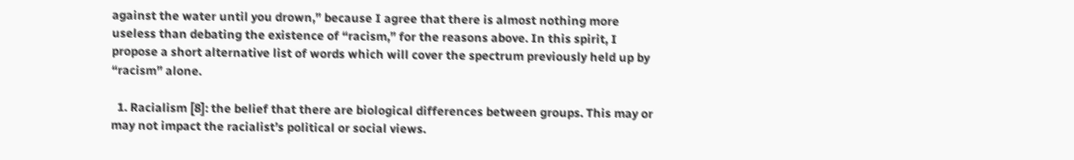against the water until you drown,” because I agree that there is almost nothing more useless than debating the existence of “racism,” for the reasons above. In this spirit, I propose a short alternative list of words which will cover the spectrum previously held up by “racism” alone.

  1. Racialism [8]: the belief that there are biological differences between groups. This may or may not impact the racialist’s political or social views.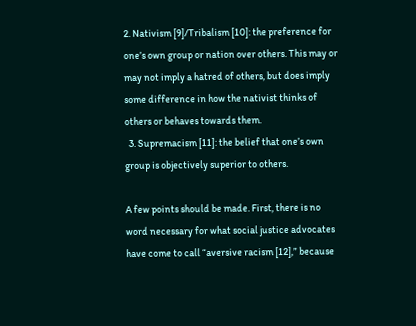2. Nativism [9]/Tribalism [10]: the preference for one’s own group or nation over others. This may or may not imply a hatred of others, but does imply some difference in how the nativist thinks of others or behaves towards them.
  3. Supremacism [11]: the belief that one’s own group is objectively superior to others.

A few points should be made. First, there is no word necessary for what social justice advocates have come to call “aversive racism [12],” because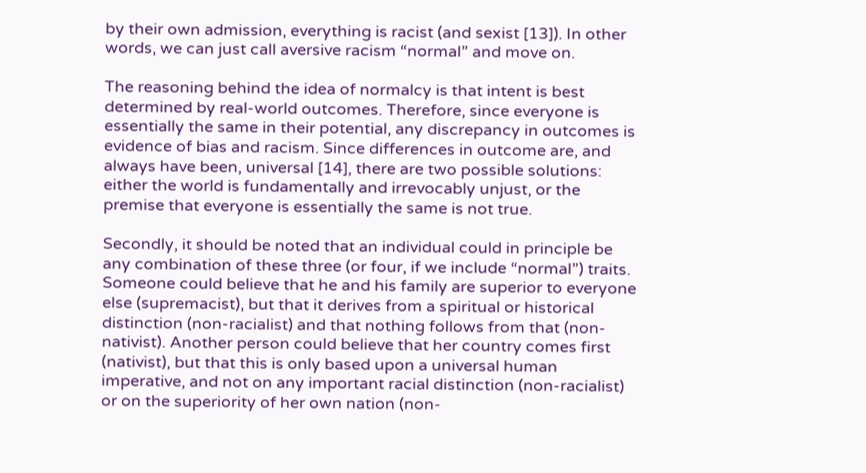by their own admission, everything is racist (and sexist [13]). In other words, we can just call aversive racism “normal” and move on.

The reasoning behind the idea of normalcy is that intent is best determined by real-world outcomes. Therefore, since everyone is essentially the same in their potential, any discrepancy in outcomes is evidence of bias and racism. Since differences in outcome are, and always have been, universal [14], there are two possible solutions: either the world is fundamentally and irrevocably unjust, or the premise that everyone is essentially the same is not true.

Secondly, it should be noted that an individual could in principle be any combination of these three (or four, if we include “normal”) traits. Someone could believe that he and his family are superior to everyone else (supremacist), but that it derives from a spiritual or historical distinction (non-racialist) and that nothing follows from that (non-nativist). Another person could believe that her country comes first (nativist), but that this is only based upon a universal human imperative, and not on any important racial distinction (non-racialist) or on the superiority of her own nation (non-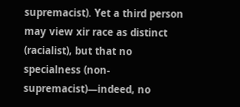supremacist). Yet a third person may view xir race as distinct (racialist), but that no specialness (non-supremacist)—indeed, no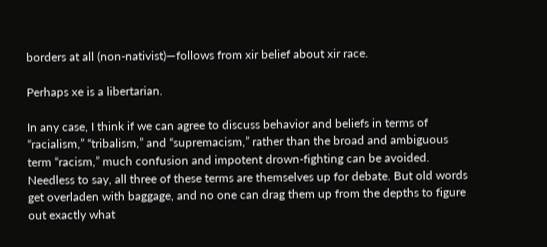borders at all (non-nativist)—follows from xir belief about xir race.

Perhaps xe is a libertarian.

In any case, I think if we can agree to discuss behavior and beliefs in terms of “racialism,” “tribalism,” and “supremacism,” rather than the broad and ambiguous term “racism,” much confusion and impotent drown-fighting can be avoided. Needless to say, all three of these terms are themselves up for debate. But old words get overladen with baggage, and no one can drag them up from the depths to figure out exactly what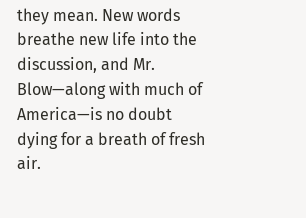they mean. New words breathe new life into the discussion, and Mr. Blow—along with much of America—is no doubt dying for a breath of fresh air.